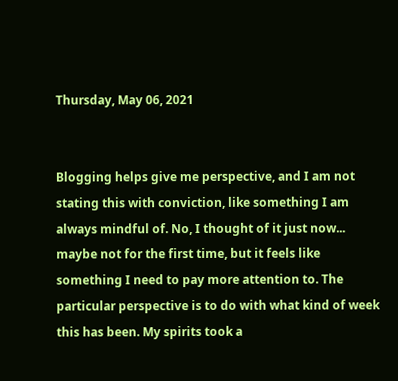Thursday, May 06, 2021


Blogging helps give me perspective, and I am not stating this with conviction, like something I am always mindful of. No, I thought of it just now... maybe not for the first time, but it feels like something I need to pay more attention to. The particular perspective is to do with what kind of week this has been. My spirits took a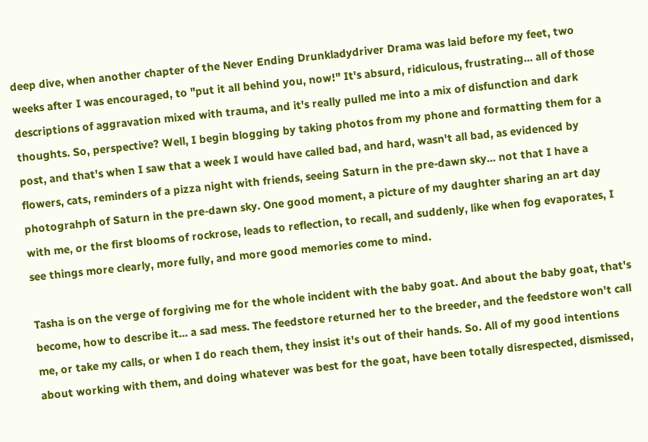deep dive, when another chapter of the Never Ending Drunkladydriver Drama was laid before my feet, two weeks after I was encouraged, to "put it all behind you, now!" It's absurd, ridiculous, frustrating... all of those descriptions of aggravation mixed with trauma, and it's really pulled me into a mix of disfunction and dark thoughts. So, perspective? Well, I begin blogging by taking photos from my phone and formatting them for a post, and that's when I saw that a week I would have called bad, and hard, wasn't all bad, as evidenced by flowers, cats, reminders of a pizza night with friends, seeing Saturn in the pre-dawn sky... not that I have a photograhph of Saturn in the pre-dawn sky. One good moment, a picture of my daughter sharing an art day with me, or the first blooms of rockrose, leads to reflection, to recall, and suddenly, like when fog evaporates, I see things more clearly, more fully, and more good memories come to mind.

Tasha is on the verge of forgiving me for the whole incident with the baby goat. And about the baby goat, that's become, how to describe it... a sad mess. The feedstore returned her to the breeder, and the feedstore won't call me, or take my calls, or when I do reach them, they insist it's out of their hands. So. All of my good intentions about working with them, and doing whatever was best for the goat, have been totally disrespected, dismissed,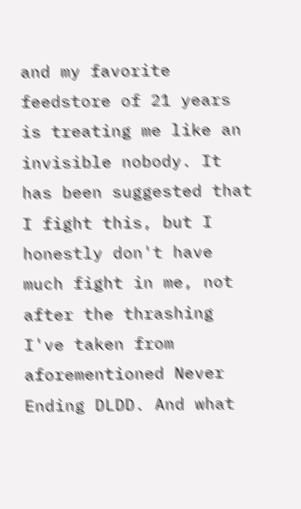and my favorite feedstore of 21 years is treating me like an invisible nobody. It has been suggested that I fight this, but I honestly don't have much fight in me, not after the thrashing I've taken from aforementioned Never Ending DLDD. And what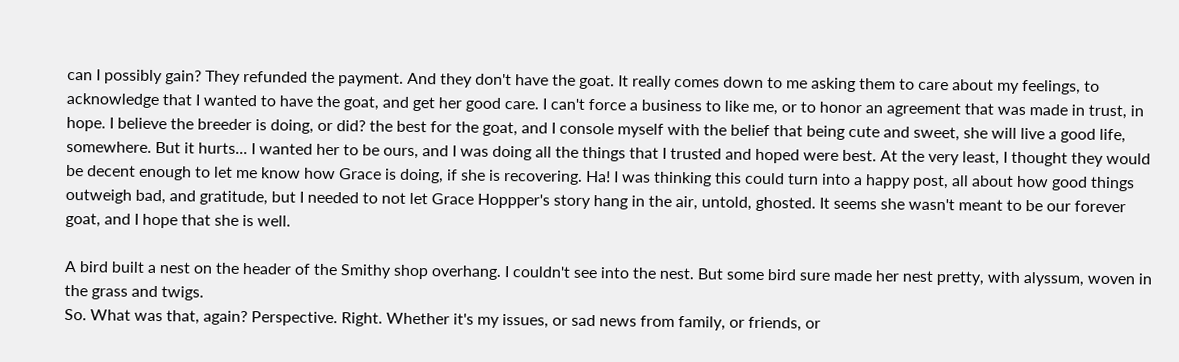can I possibly gain? They refunded the payment. And they don't have the goat. It really comes down to me asking them to care about my feelings, to acknowledge that I wanted to have the goat, and get her good care. I can't force a business to like me, or to honor an agreement that was made in trust, in hope. I believe the breeder is doing, or did? the best for the goat, and I console myself with the belief that being cute and sweet, she will live a good life, somewhere. But it hurts... I wanted her to be ours, and I was doing all the things that I trusted and hoped were best. At the very least, I thought they would be decent enough to let me know how Grace is doing, if she is recovering. Ha! I was thinking this could turn into a happy post, all about how good things outweigh bad, and gratitude, but I needed to not let Grace Hoppper's story hang in the air, untold, ghosted. It seems she wasn't meant to be our forever goat, and I hope that she is well.

A bird built a nest on the header of the Smithy shop overhang. I couldn't see into the nest. But some bird sure made her nest pretty, with alyssum, woven in the grass and twigs.
So. What was that, again? Perspective. Right. Whether it's my issues, or sad news from family, or friends, or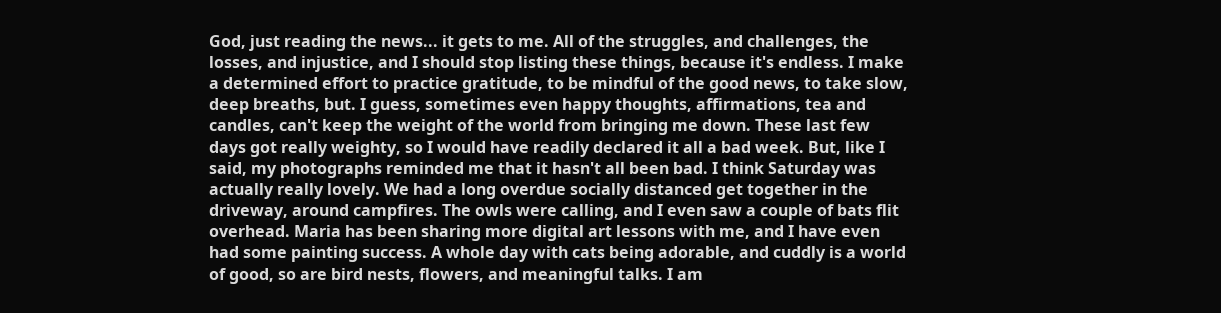God, just reading the news... it gets to me. All of the struggles, and challenges, the losses, and injustice, and I should stop listing these things, because it's endless. I make a determined effort to practice gratitude, to be mindful of the good news, to take slow, deep breaths, but. I guess, sometimes even happy thoughts, affirmations, tea and candles, can't keep the weight of the world from bringing me down. These last few days got really weighty, so I would have readily declared it all a bad week. But, like I said, my photographs reminded me that it hasn't all been bad. I think Saturday was actually really lovely. We had a long overdue socially distanced get together in the driveway, around campfires. The owls were calling, and I even saw a couple of bats flit overhead. Maria has been sharing more digital art lessons with me, and I have even had some painting success. A whole day with cats being adorable, and cuddly is a world of good, so are bird nests, flowers, and meaningful talks. I am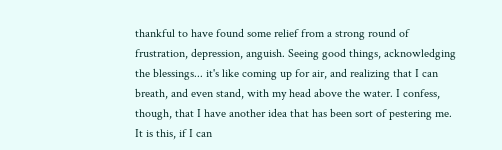thankful to have found some relief from a strong round of frustration, depression, anguish. Seeing good things, acknowledging the blessings... it's like coming up for air, and realizing that I can breath, and even stand, with my head above the water. I confess, though, that I have another idea that has been sort of pestering me. It is this, if I can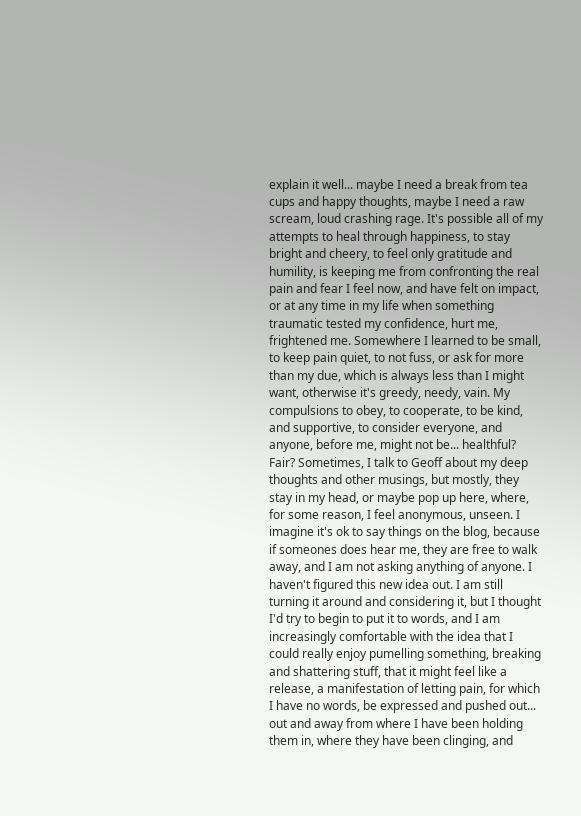explain it well... maybe I need a break from tea cups and happy thoughts, maybe I need a raw scream, loud crashing rage. It's possible all of my attempts to heal through happiness, to stay bright and cheery, to feel only gratitude and humility, is keeping me from confronting the real pain and fear I feel now, and have felt on impact, or at any time in my life when something traumatic tested my confidence, hurt me, frightened me. Somewhere I learned to be small, to keep pain quiet, to not fuss, or ask for more than my due, which is always less than I might want, otherwise it's greedy, needy, vain. My compulsions to obey, to cooperate, to be kind, and supportive, to consider everyone, and anyone, before me, might not be... healthful? Fair? Sometimes, I talk to Geoff about my deep thoughts and other musings, but mostly, they stay in my head, or maybe pop up here, where, for some reason, I feel anonymous, unseen. I imagine it's ok to say things on the blog, because if someones does hear me, they are free to walk away, and I am not asking anything of anyone. I haven't figured this new idea out. I am still turning it around and considering it, but I thought I'd try to begin to put it to words, and I am increasingly comfortable with the idea that I could really enjoy pumelling something, breaking and shattering stuff, that it might feel like a release, a manifestation of letting pain, for which I have no words, be expressed and pushed out... out and away from where I have been holding them in, where they have been clinging, and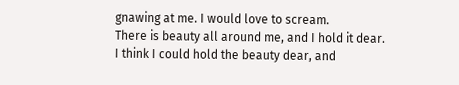gnawing at me. I would love to scream.
There is beauty all around me, and I hold it dear. I think I could hold the beauty dear, and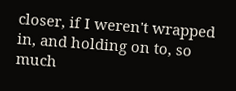closer, if I weren't wrapped in, and holding on to, so much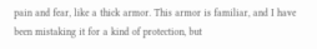pain and fear, like a thick armor. This armor is familiar, and I have been mistaking it for a kind of protection, but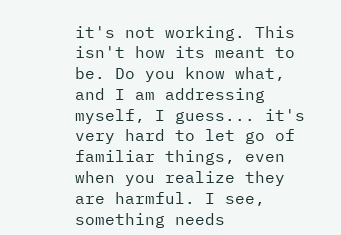it's not working. This isn't how its meant to be. Do you know what, and I am addressing myself, I guess... it's very hard to let go of familiar things, even when you realize they are harmful. I see, something needs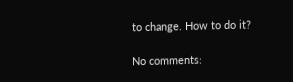to change. How to do it?

No comments: